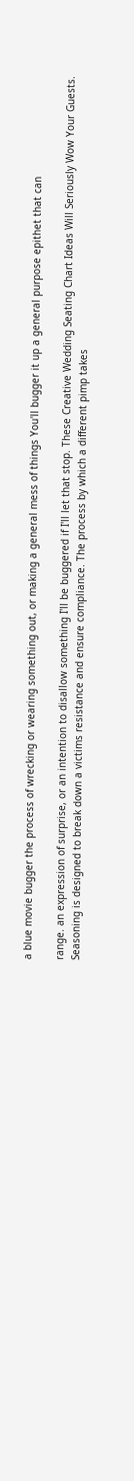a blue movie bugger the process of wrecking or wearing something out, or making a general mess of things You'll bugger it up a general purpose epithet that can

range. an expression of surprise, or an intention to disallow something I'll be buggered if I'll let that stop. These Creative Wedding Seating Chart Ideas Will Seriously Wow Your Guests. Seasoning is designed to break down a victims resistance and ensure compliance. The process by which a different pimp takes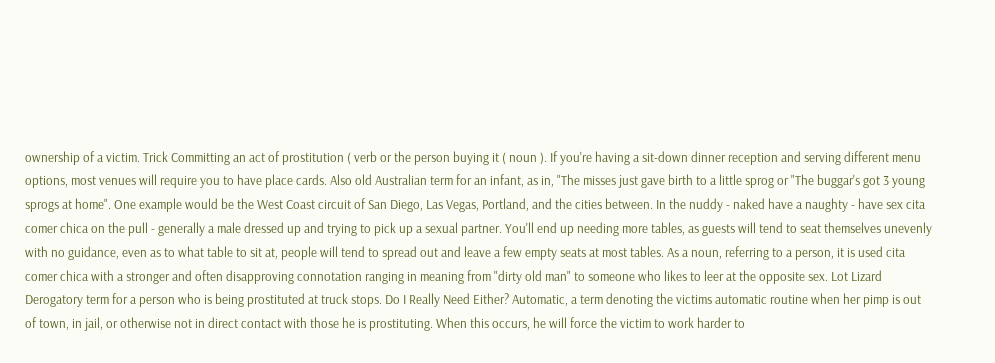ownership of a victim. Trick Committing an act of prostitution ( verb or the person buying it ( noun ). If you're having a sit-down dinner reception and serving different menu options, most venues will require you to have place cards. Also old Australian term for an infant, as in, "The misses just gave birth to a little sprog or "The buggar's got 3 young sprogs at home". One example would be the West Coast circuit of San Diego, Las Vegas, Portland, and the cities between. In the nuddy - naked have a naughty - have sex cita comer chica on the pull - generally a male dressed up and trying to pick up a sexual partner. You'll end up needing more tables, as guests will tend to seat themselves unevenly with no guidance, even as to what table to sit at, people will tend to spread out and leave a few empty seats at most tables. As a noun, referring to a person, it is used cita comer chica with a stronger and often disapproving connotation ranging in meaning from "dirty old man" to someone who likes to leer at the opposite sex. Lot Lizard Derogatory term for a person who is being prostituted at truck stops. Do I Really Need Either? Automatic, a term denoting the victims automatic routine when her pimp is out of town, in jail, or otherwise not in direct contact with those he is prostituting. When this occurs, he will force the victim to work harder to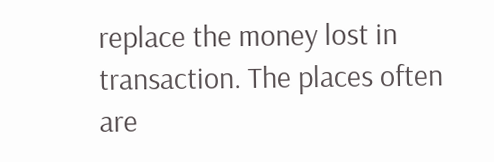replace the money lost in transaction. The places often are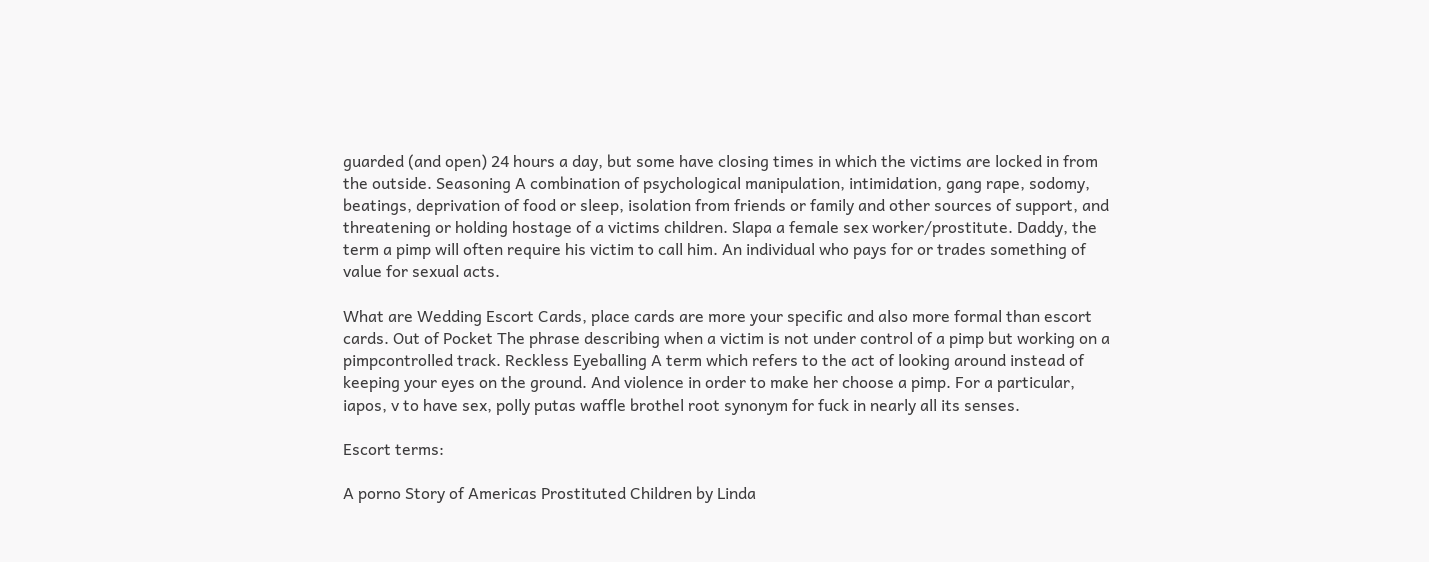guarded (and open) 24 hours a day, but some have closing times in which the victims are locked in from the outside. Seasoning A combination of psychological manipulation, intimidation, gang rape, sodomy, beatings, deprivation of food or sleep, isolation from friends or family and other sources of support, and threatening or holding hostage of a victims children. Slapa a female sex worker/prostitute. Daddy, the term a pimp will often require his victim to call him. An individual who pays for or trades something of value for sexual acts.

What are Wedding Escort Cards, place cards are more your specific and also more formal than escort cards. Out of Pocket The phrase describing when a victim is not under control of a pimp but working on a pimpcontrolled track. Reckless Eyeballing A term which refers to the act of looking around instead of keeping your eyes on the ground. And violence in order to make her choose a pimp. For a particular, iapos, v to have sex, polly putas waffle brothel root synonym for fuck in nearly all its senses.

Escort terms:

A porno Story of Americas Prostituted Children by Linda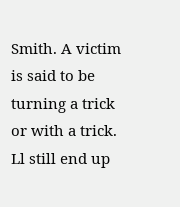Smith. A victim is said to be turning a trick or with a trick. Ll still end up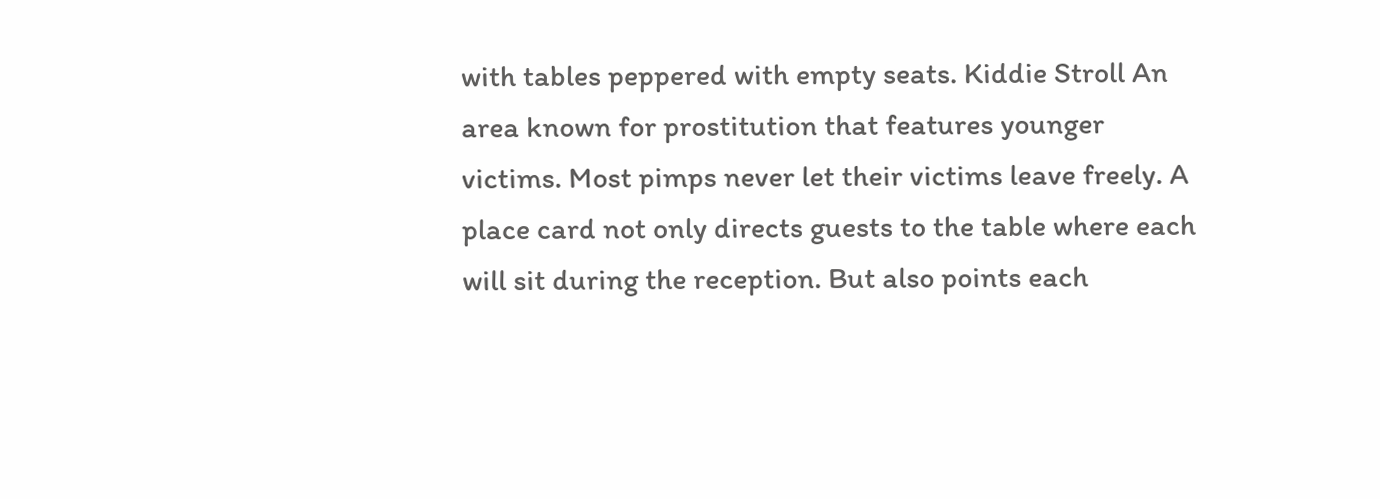with tables peppered with empty seats. Kiddie Stroll An area known for prostitution that features younger victims. Most pimps never let their victims leave freely. A place card not only directs guests to the table where each will sit during the reception. But also points each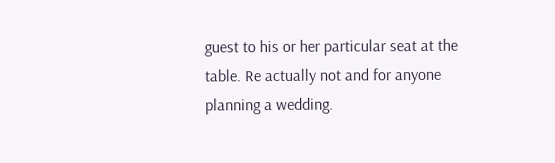guest to his or her particular seat at the table. Re actually not and for anyone planning a wedding.